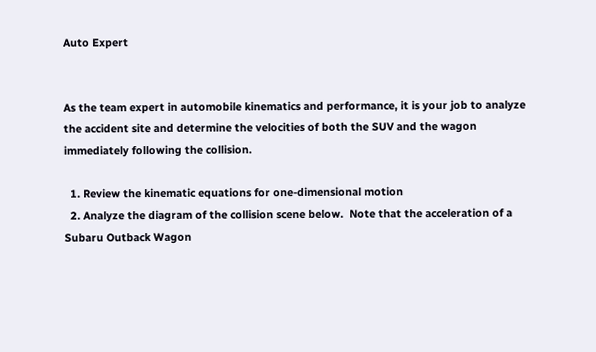Auto Expert


As the team expert in automobile kinematics and performance, it is your job to analyze the accident site and determine the velocities of both the SUV and the wagon immediately following the collision.

  1. Review the kinematic equations for one-dimensional motion
  2. Analyze the diagram of the collision scene below.  Note that the acceleration of a Subaru Outback Wagon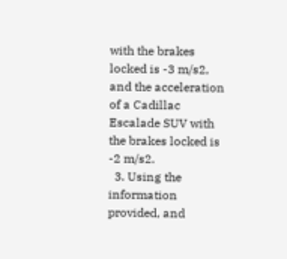with the brakes locked is -3 m/s2, and the acceleration of a Cadillac Escalade SUV with the brakes locked is -2 m/s2.
  3. Using the information provided, and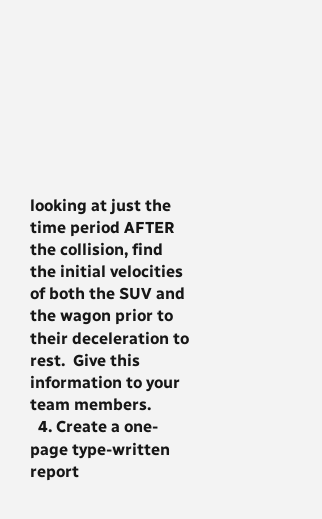looking at just the time period AFTER the collision, find the initial velocities of both the SUV and the wagon prior to their deceleration to rest.  Give this information to your team members.
  4. Create a one-page type-written report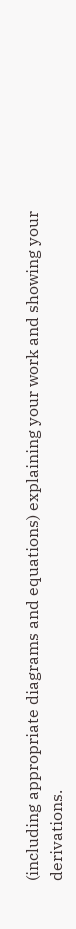(including appropriate diagrams and equations) explaining your work and showing your derivations.